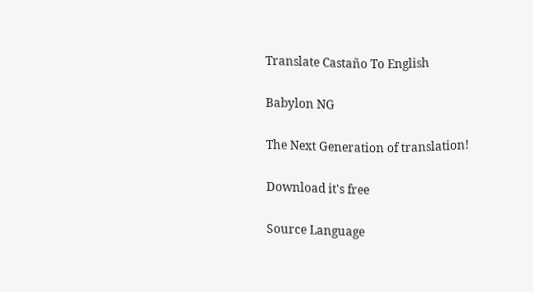Translate Castaño To English

Babylon NG

The Next Generation of translation!

Download it's free

Source Language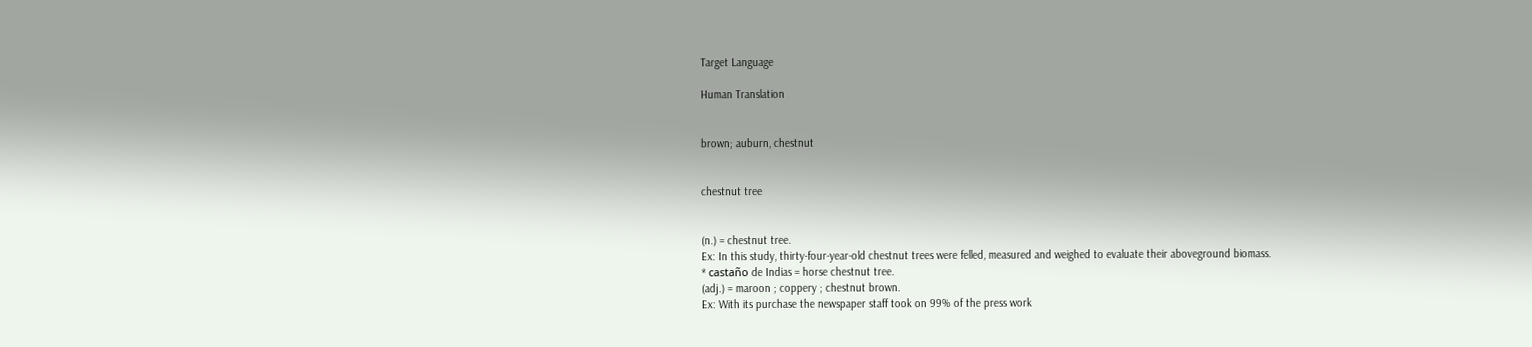Target Language

Human Translation


brown; auburn, chestnut


chestnut tree


(n.) = chestnut tree.
Ex: In this study, thirty-four-year-old chestnut trees were felled, measured and weighed to evaluate their aboveground biomass.
* castaño de Indias = horse chestnut tree.
(adj.) = maroon ; coppery ; chestnut brown.
Ex: With its purchase the newspaper staff took on 99% of the press work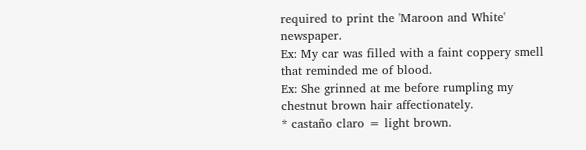required to print the 'Maroon and White' newspaper.
Ex: My car was filled with a faint coppery smell that reminded me of blood.
Ex: She grinned at me before rumpling my chestnut brown hair affectionately.
* castaño claro = light brown.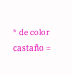* de color castaño =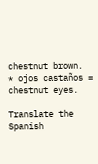chestnut brown.
* ojos castaños = chestnut eyes.

Translate the Spanish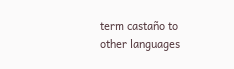term castaño to other languages